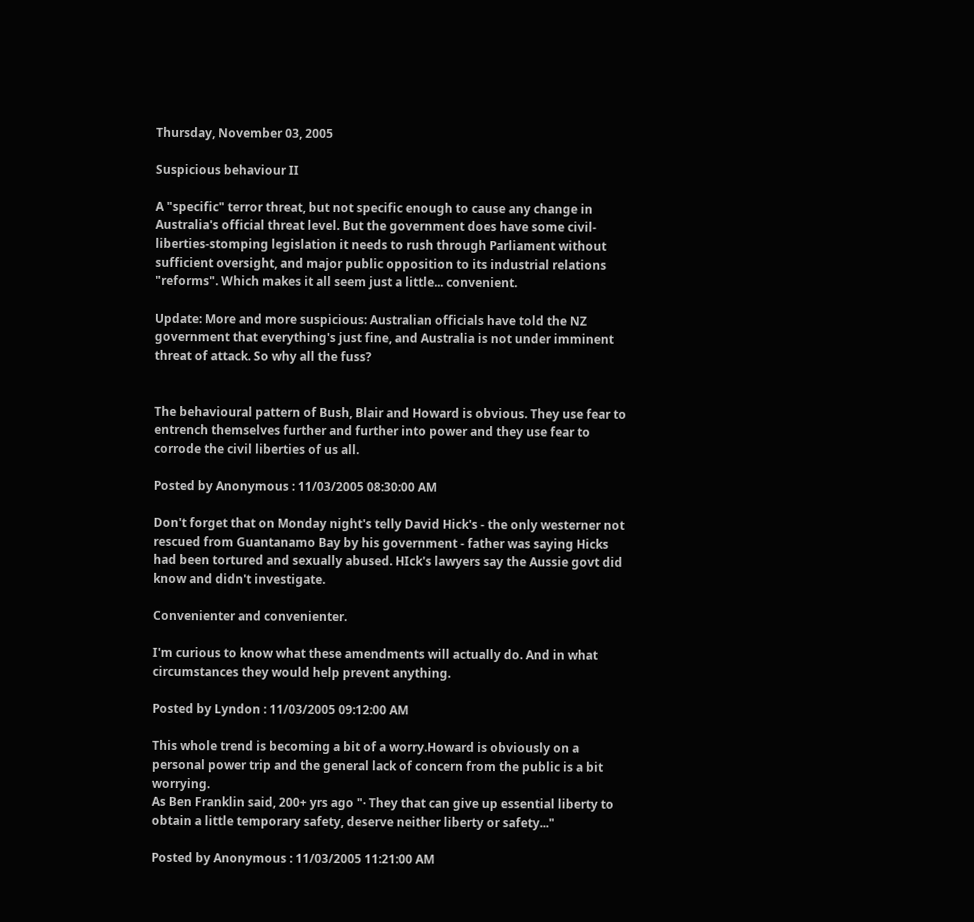Thursday, November 03, 2005

Suspicious behaviour II

A "specific" terror threat, but not specific enough to cause any change in Australia's official threat level. But the government does have some civil-liberties-stomping legislation it needs to rush through Parliament without sufficient oversight, and major public opposition to its industrial relations "reforms". Which makes it all seem just a little... convenient.

Update: More and more suspicious: Australian officials have told the NZ government that everything's just fine, and Australia is not under imminent threat of attack. So why all the fuss?


The behavioural pattern of Bush, Blair and Howard is obvious. They use fear to entrench themselves further and further into power and they use fear to corrode the civil liberties of us all.

Posted by Anonymous : 11/03/2005 08:30:00 AM

Don't forget that on Monday night's telly David Hick's - the only westerner not rescued from Guantanamo Bay by his government - father was saying Hicks had been tortured and sexually abused. HIck's lawyers say the Aussie govt did know and didn't investigate.

Convenienter and convenienter.

I'm curious to know what these amendments will actually do. And in what circumstances they would help prevent anything.

Posted by Lyndon : 11/03/2005 09:12:00 AM

This whole trend is becoming a bit of a worry.Howard is obviously on a personal power trip and the general lack of concern from the public is a bit worrying.
As Ben Franklin said, 200+ yrs ago "· They that can give up essential liberty to obtain a little temporary safety, deserve neither liberty or safety..."

Posted by Anonymous : 11/03/2005 11:21:00 AM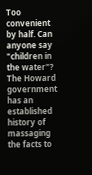Too convenient by half. Can anyone say "children in the water"? The Howard government has an established history of massaging the facts to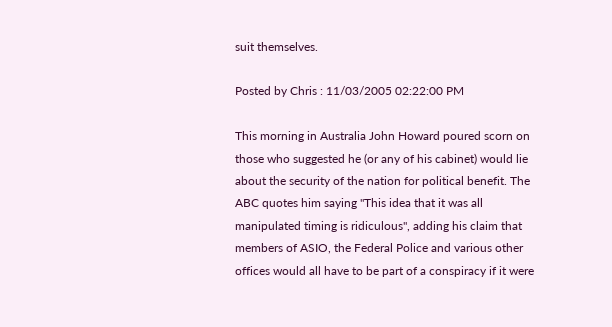suit themselves.

Posted by Chris : 11/03/2005 02:22:00 PM

This morning in Australia John Howard poured scorn on those who suggested he (or any of his cabinet) would lie about the security of the nation for political benefit. The ABC quotes him saying "This idea that it was all manipulated timing is ridiculous", adding his claim that members of ASIO, the Federal Police and various other offices would all have to be part of a conspiracy if it were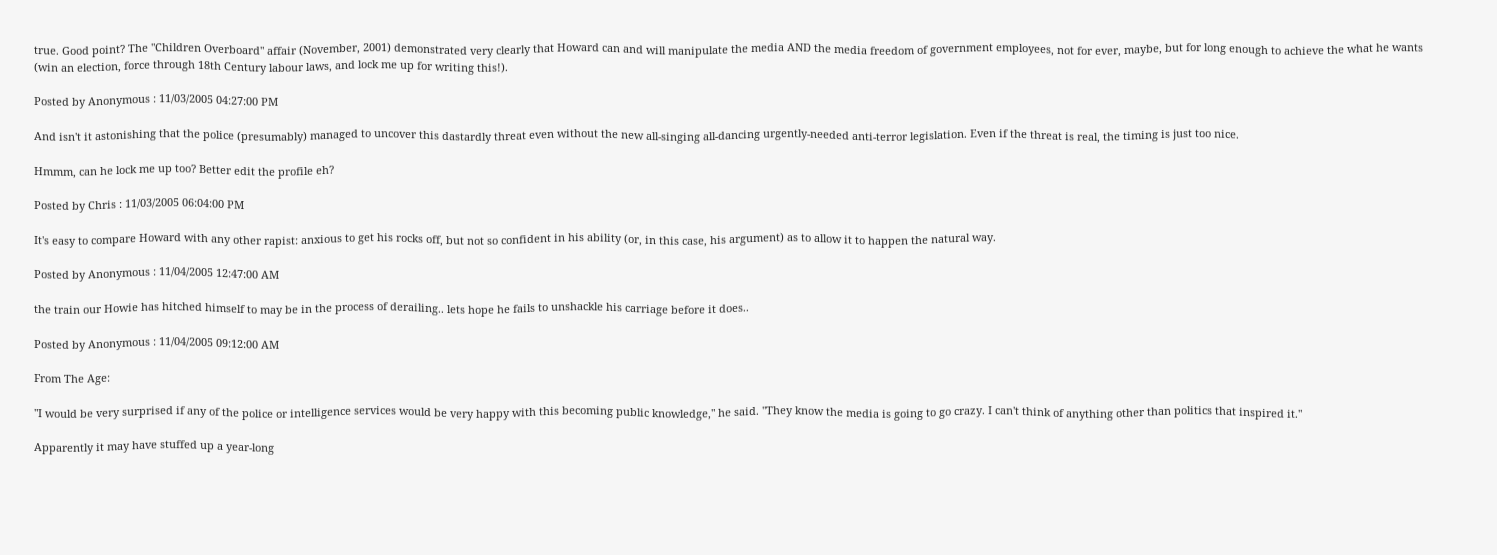true. Good point? The "Children Overboard" affair (November, 2001) demonstrated very clearly that Howard can and will manipulate the media AND the media freedom of government employees, not for ever, maybe, but for long enough to achieve the what he wants (win an election, force through 18th Century labour laws, and lock me up for writing this!).

Posted by Anonymous : 11/03/2005 04:27:00 PM

And isn't it astonishing that the police (presumably) managed to uncover this dastardly threat even without the new all-singing all-dancing urgently-needed anti-terror legislation. Even if the threat is real, the timing is just too nice.

Hmmm, can he lock me up too? Better edit the profile eh?

Posted by Chris : 11/03/2005 06:04:00 PM

It's easy to compare Howard with any other rapist: anxious to get his rocks off, but not so confident in his ability (or, in this case, his argument) as to allow it to happen the natural way.

Posted by Anonymous : 11/04/2005 12:47:00 AM

the train our Howie has hitched himself to may be in the process of derailing.. lets hope he fails to unshackle his carriage before it does..

Posted by Anonymous : 11/04/2005 09:12:00 AM

From The Age:

"I would be very surprised if any of the police or intelligence services would be very happy with this becoming public knowledge," he said. "They know the media is going to go crazy. I can't think of anything other than politics that inspired it."

Apparently it may have stuffed up a year-long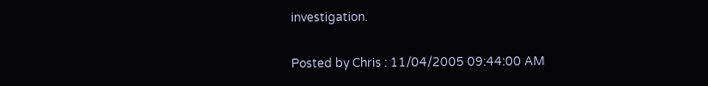investigation.

Posted by Chris : 11/04/2005 09:44:00 AM